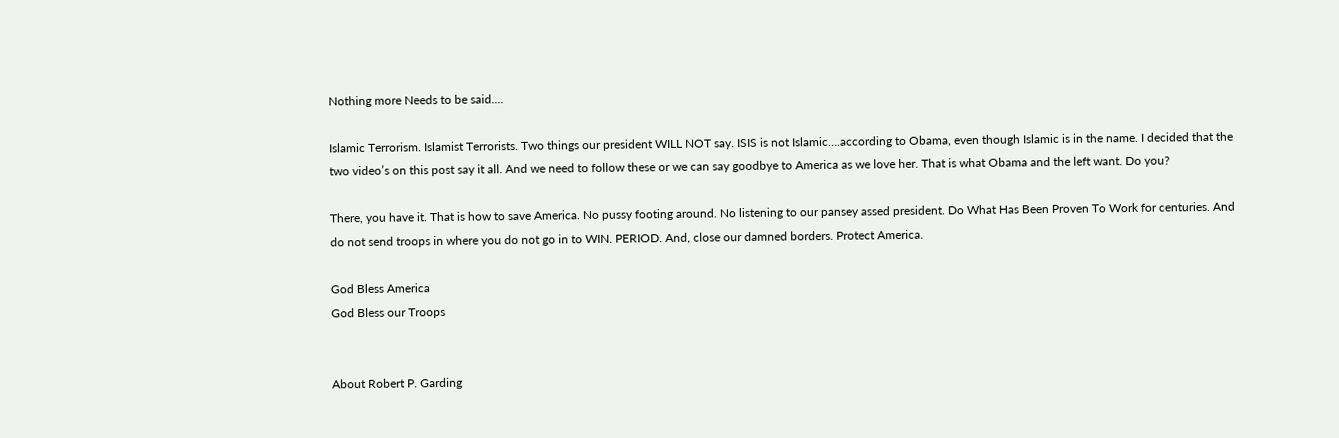Nothing more Needs to be said….

Islamic Terrorism. Islamist Terrorists. Two things our president WILL NOT say. ISIS is not Islamic….according to Obama, even though Islamic is in the name. I decided that the two video’s on this post say it all. And we need to follow these or we can say goodbye to America as we love her. That is what Obama and the left want. Do you?

There, you have it. That is how to save America. No pussy footing around. No listening to our pansey assed president. Do What Has Been Proven To Work for centuries. And do not send troops in where you do not go in to WIN. PERIOD. And, close our damned borders. Protect America.

God Bless America
God Bless our Troops


About Robert P. Garding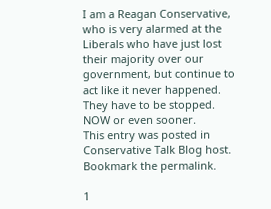I am a Reagan Conservative, who is very alarmed at the Liberals who have just lost their majority over our government, but continue to act like it never happened. They have to be stopped. NOW or even sooner.
This entry was posted in Conservative Talk Blog host. Bookmark the permalink.

1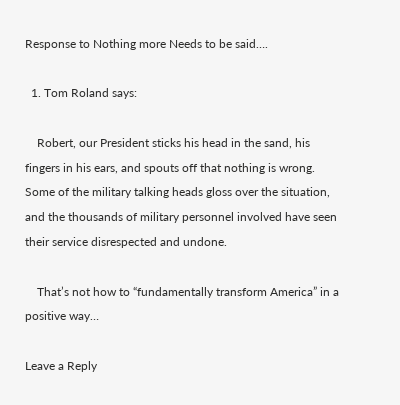Response to Nothing more Needs to be said….

  1. Tom Roland says:

    Robert, our President sticks his head in the sand, his fingers in his ears, and spouts off that nothing is wrong. Some of the military talking heads gloss over the situation, and the thousands of military personnel involved have seen their service disrespected and undone.

    That’s not how to “fundamentally transform America” in a positive way…

Leave a Reply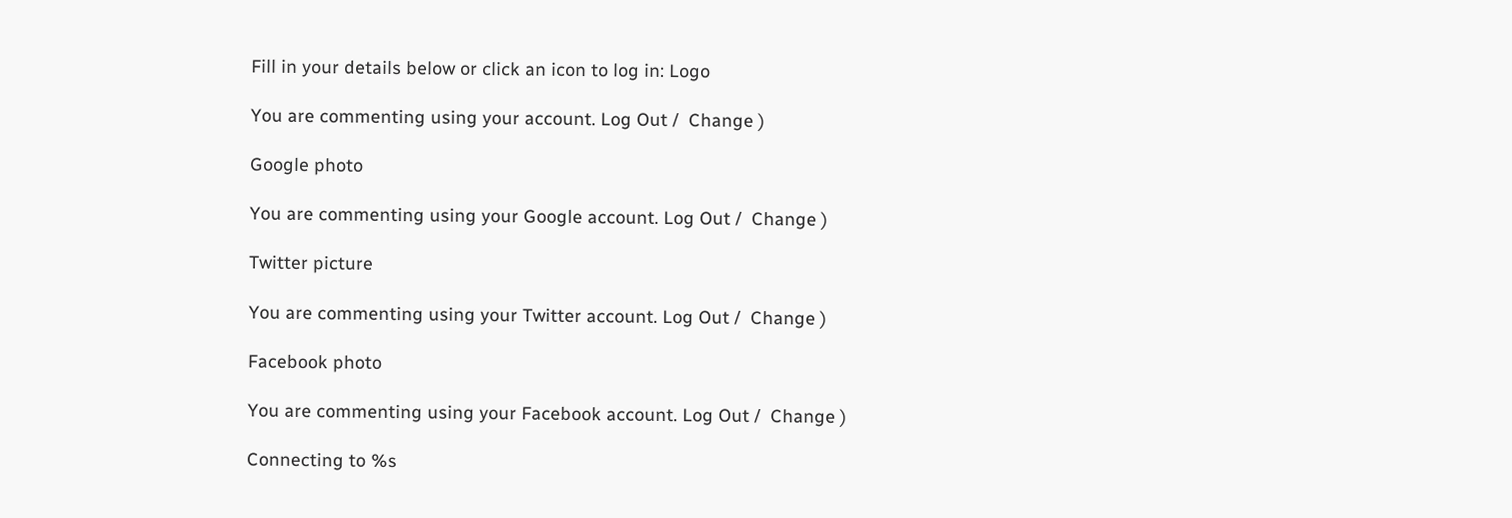Fill in your details below or click an icon to log in: Logo

You are commenting using your account. Log Out /  Change )

Google photo

You are commenting using your Google account. Log Out /  Change )

Twitter picture

You are commenting using your Twitter account. Log Out /  Change )

Facebook photo

You are commenting using your Facebook account. Log Out /  Change )

Connecting to %s